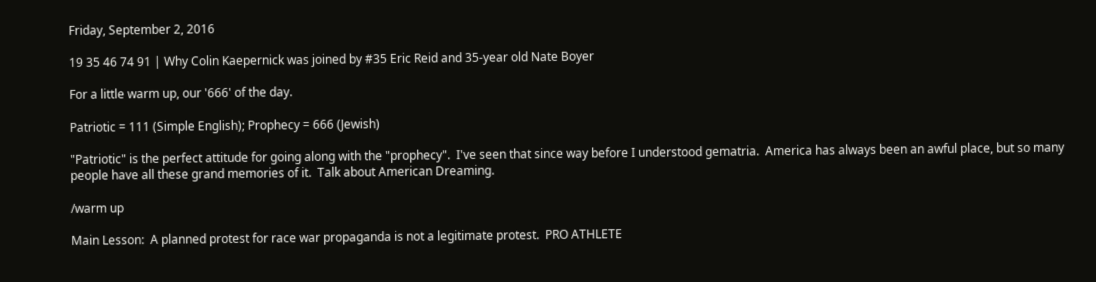Friday, September 2, 2016

19 35 46 74 91 | Why Colin Kaepernick was joined by #35 Eric Reid and 35-year old Nate Boyer

For a little warm up, our '666' of the day.

Patriotic = 111 (Simple English); Prophecy = 666 (Jewish)

"Patriotic" is the perfect attitude for going along with the "prophecy".  I've seen that since way before I understood gematria.  America has always been an awful place, but so many people have all these grand memories of it.  Talk about American Dreaming.

/warm up

Main Lesson:  A planned protest for race war propaganda is not a legitimate protest.  PRO ATHLETE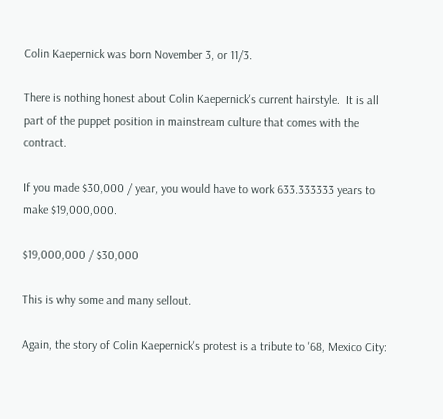Colin Kaepernick was born November 3, or 11/3.

There is nothing honest about Colin Kaepernick's current hairstyle.  It is all part of the puppet position in mainstream culture that comes with the contract.

If you made $30,000 / year, you would have to work 633.333333 years to make $19,000,000.

$19,000,000 / $30,000

This is why some and many sellout.

Again, the story of Colin Kaepernick's protest is a tribute to '68, Mexico City: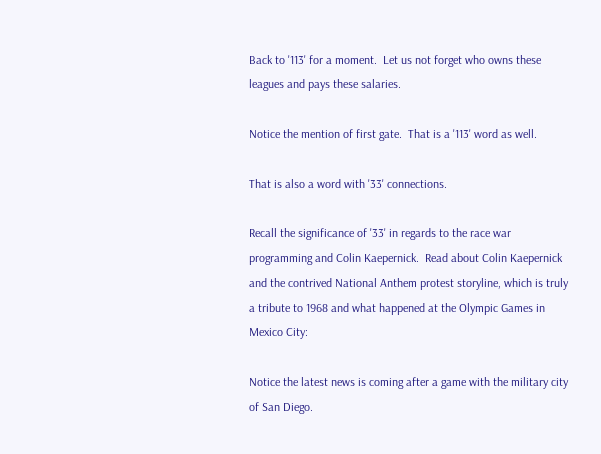Back to '113' for a moment.  Let us not forget who owns these leagues and pays these salaries.

Notice the mention of first gate.  That is a '113' word as well.

That is also a word with '33' connections.

Recall the significance of '33' in regards to the race war programming and Colin Kaepernick.  Read about Colin Kaepernick and the contrived National Anthem protest storyline, which is truly a tribute to 1968 and what happened at the Olympic Games in Mexico City:

Notice the latest news is coming after a game with the military city of San Diego.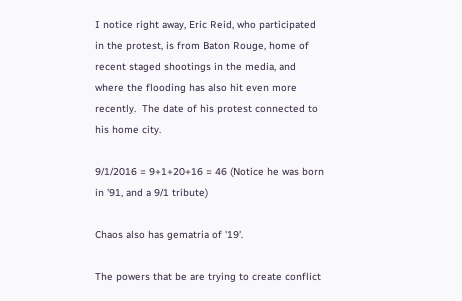I notice right away, Eric Reid, who participated in the protest, is from Baton Rouge, home of recent staged shootings in the media, and where the flooding has also hit even more recently.  The date of his protest connected to his home city.

9/1/2016 = 9+1+20+16 = 46 (Notice he was born in '91, and a 9/1 tribute)

Chaos also has gematria of '19'.

The powers that be are trying to create conflict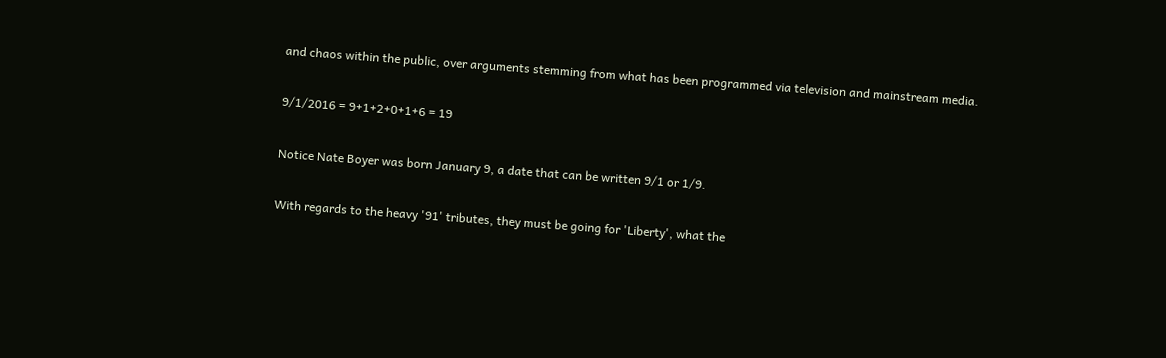and chaos within the public, over arguments stemming from what has been programmed via television and mainstream media.

9/1/2016 = 9+1+2+0+1+6 = 19

Notice Nate Boyer was born January 9, a date that can be written 9/1 or 1/9.

With regards to the heavy '91' tributes, they must be going for 'Liberty', what the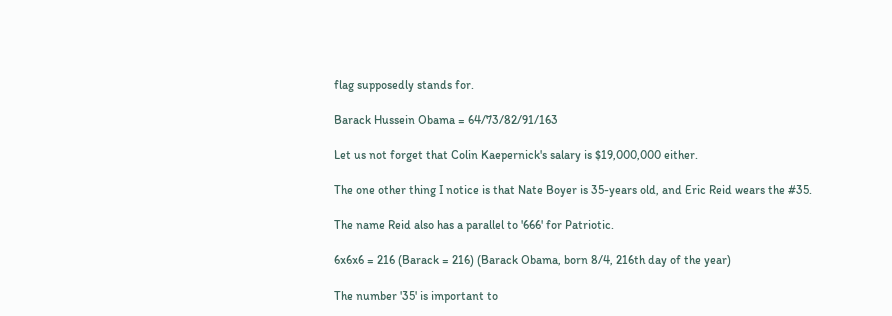flag supposedly stands for.

Barack Hussein Obama = 64/73/82/91/163

Let us not forget that Colin Kaepernick's salary is $19,000,000 either.

The one other thing I notice is that Nate Boyer is 35-years old, and Eric Reid wears the #35.

The name Reid also has a parallel to '666' for Patriotic.

6x6x6 = 216 (Barack = 216) (Barack Obama, born 8/4, 216th day of the year)

The number '35' is important to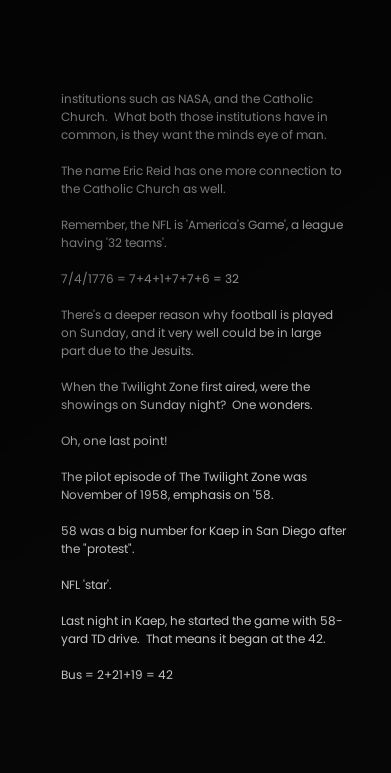institutions such as NASA, and the Catholic Church.  What both those institutions have in common, is they want the minds eye of man.

The name Eric Reid has one more connection to the Catholic Church as well.

Remember, the NFL is 'America's Game', a league having '32 teams'.

7/4/1776 = 7+4+1+7+7+6 = 32

There's a deeper reason why football is played on Sunday, and it very well could be in large part due to the Jesuits.

When the Twilight Zone first aired, were the showings on Sunday night?  One wonders.

Oh, one last point!

The pilot episode of The Twilight Zone was November of 1958, emphasis on '58.

58 was a big number for Kaep in San Diego after the "protest".

NFL 'star'.

Last night in Kaep, he started the game with 58-yard TD drive.  That means it began at the 42.

Bus = 2+21+19 = 42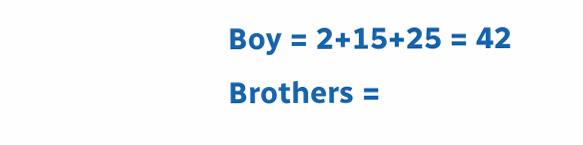Boy = 2+15+25 = 42
Brothers =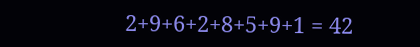2+9+6+2+8+5+9+1 = 42